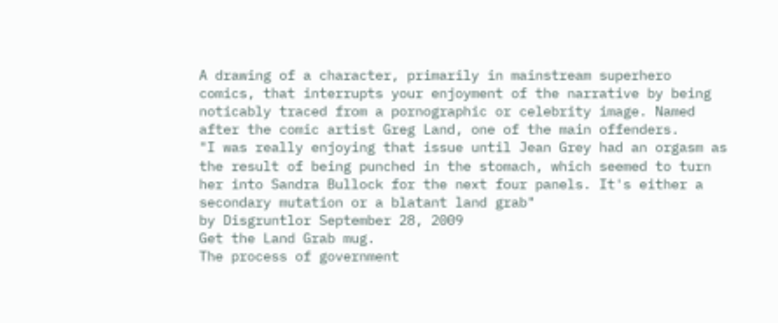A drawing of a character, primarily in mainstream superhero comics, that interrupts your enjoyment of the narrative by being noticably traced from a pornographic or celebrity image. Named after the comic artist Greg Land, one of the main offenders.
"I was really enjoying that issue until Jean Grey had an orgasm as the result of being punched in the stomach, which seemed to turn her into Sandra Bullock for the next four panels. It's either a secondary mutation or a blatant land grab"
by Disgruntlor September 28, 2009
Get the Land Grab mug.
The process of government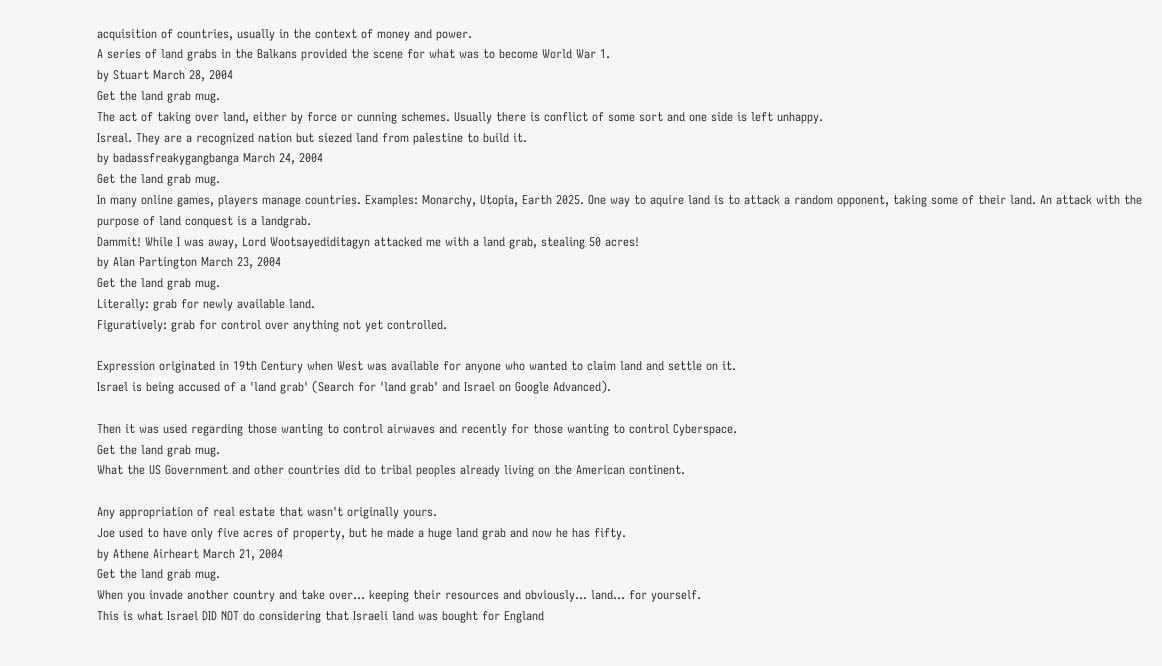acquisition of countries, usually in the context of money and power.
A series of land grabs in the Balkans provided the scene for what was to become World War 1.
by Stuart March 28, 2004
Get the land grab mug.
The act of taking over land, either by force or cunning schemes. Usually there is conflict of some sort and one side is left unhappy.
Isreal. They are a recognized nation but siezed land from palestine to build it.
by badassfreakygangbanga March 24, 2004
Get the land grab mug.
In many online games, players manage countries. Examples: Monarchy, Utopia, Earth 2025. One way to aquire land is to attack a random opponent, taking some of their land. An attack with the purpose of land conquest is a landgrab.
Dammit! While I was away, Lord Wootsayediditagyn attacked me with a land grab, stealing 50 acres!
by Alan Partington March 23, 2004
Get the land grab mug.
Literally: grab for newly available land.
Figuratively: grab for control over anything not yet controlled.

Expression originated in 19th Century when West was available for anyone who wanted to claim land and settle on it.
Israel is being accused of a 'land grab' (Search for 'land grab' and Israel on Google Advanced).

Then it was used regarding those wanting to control airwaves and recently for those wanting to control Cyberspace.
Get the land grab mug.
What the US Government and other countries did to tribal peoples already living on the American continent.

Any appropriation of real estate that wasn't originally yours.
Joe used to have only five acres of property, but he made a huge land grab and now he has fifty.
by Athene Airheart March 21, 2004
Get the land grab mug.
When you invade another country and take over... keeping their resources and obviously... land... for yourself.
This is what Israel DID NOT do considering that Israeli land was bought for England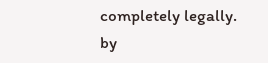completely legally.
by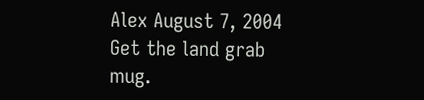Alex August 7, 2004
Get the land grab mug.